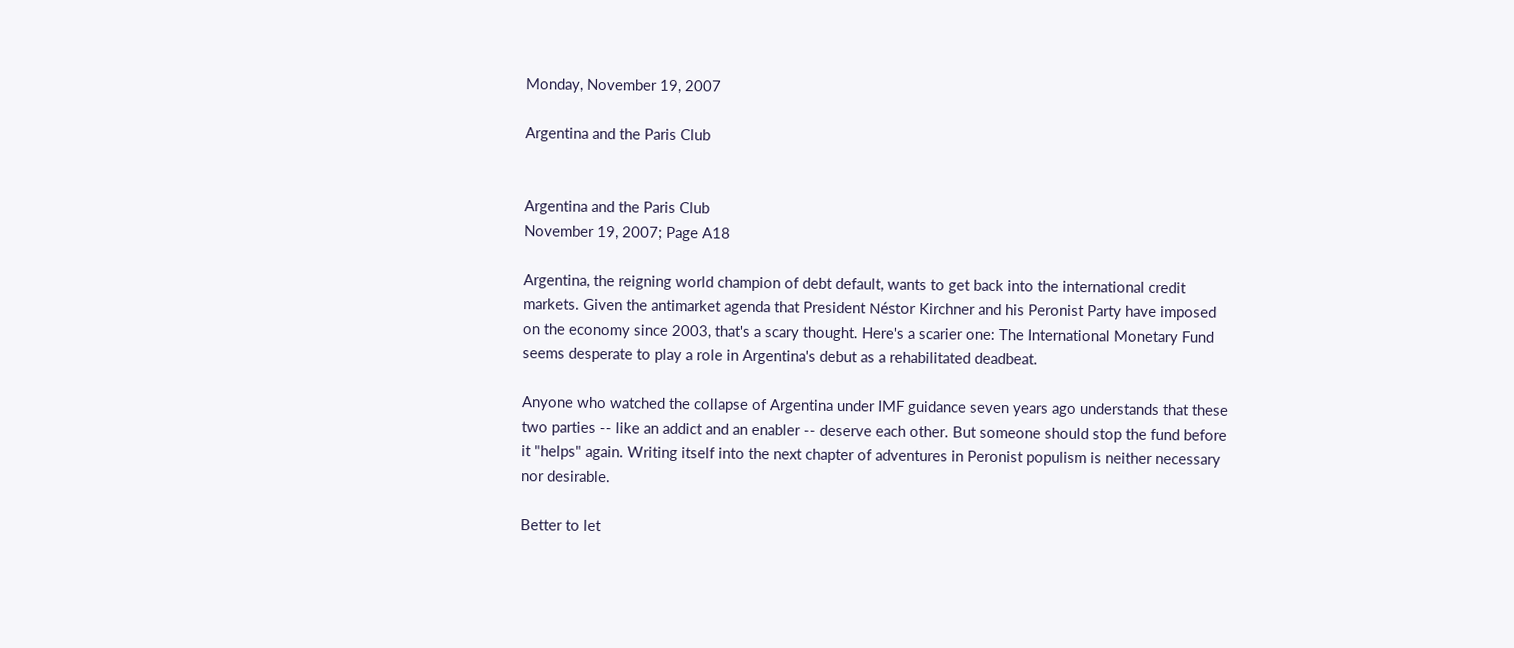Monday, November 19, 2007

Argentina and the Paris Club


Argentina and the Paris Club
November 19, 2007; Page A18

Argentina, the reigning world champion of debt default, wants to get back into the international credit markets. Given the antimarket agenda that President Néstor Kirchner and his Peronist Party have imposed on the economy since 2003, that's a scary thought. Here's a scarier one: The International Monetary Fund seems desperate to play a role in Argentina's debut as a rehabilitated deadbeat.

Anyone who watched the collapse of Argentina under IMF guidance seven years ago understands that these two parties -- like an addict and an enabler -- deserve each other. But someone should stop the fund before it "helps" again. Writing itself into the next chapter of adventures in Peronist populism is neither necessary nor desirable.

Better to let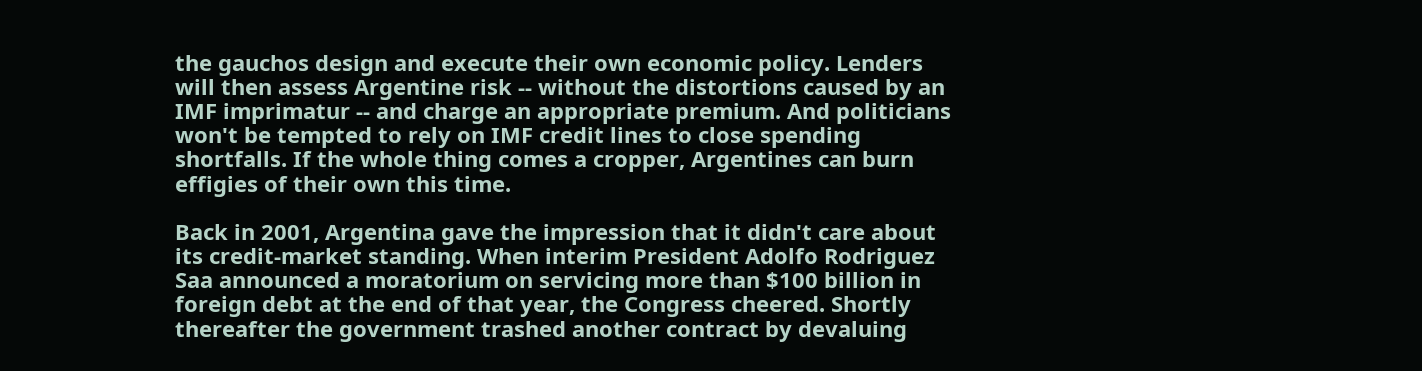the gauchos design and execute their own economic policy. Lenders will then assess Argentine risk -- without the distortions caused by an IMF imprimatur -- and charge an appropriate premium. And politicians won't be tempted to rely on IMF credit lines to close spending shortfalls. If the whole thing comes a cropper, Argentines can burn effigies of their own this time.

Back in 2001, Argentina gave the impression that it didn't care about its credit-market standing. When interim President Adolfo Rodriguez Saa announced a moratorium on servicing more than $100 billion in foreign debt at the end of that year, the Congress cheered. Shortly thereafter the government trashed another contract by devaluing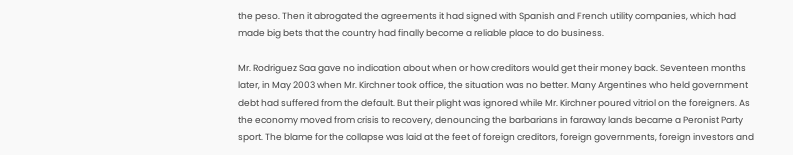the peso. Then it abrogated the agreements it had signed with Spanish and French utility companies, which had made big bets that the country had finally become a reliable place to do business.

Mr. Rodriguez Saa gave no indication about when or how creditors would get their money back. Seventeen months later, in May 2003 when Mr. Kirchner took office, the situation was no better. Many Argentines who held government debt had suffered from the default. But their plight was ignored while Mr. Kirchner poured vitriol on the foreigners. As the economy moved from crisis to recovery, denouncing the barbarians in faraway lands became a Peronist Party sport. The blame for the collapse was laid at the feet of foreign creditors, foreign governments, foreign investors and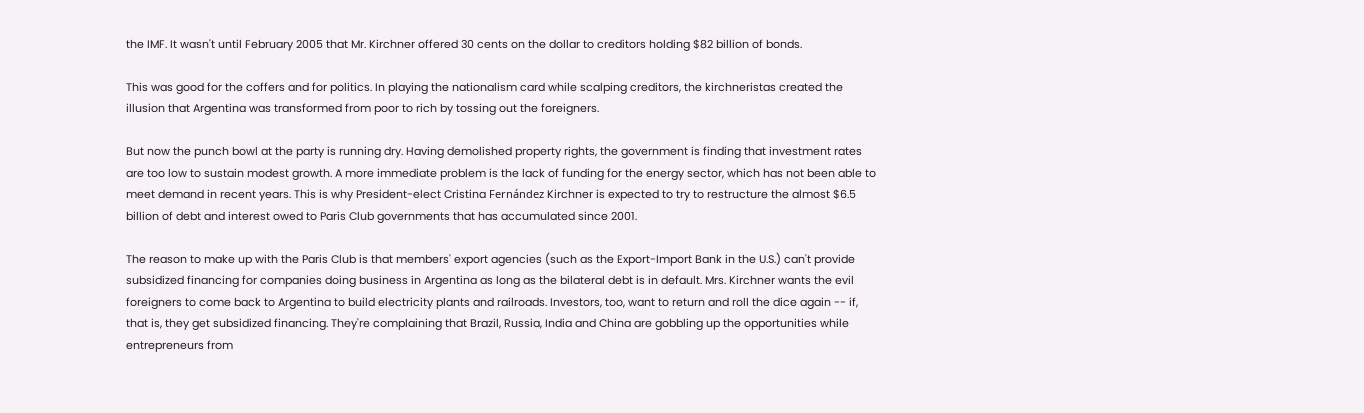the IMF. It wasn't until February 2005 that Mr. Kirchner offered 30 cents on the dollar to creditors holding $82 billion of bonds.

This was good for the coffers and for politics. In playing the nationalism card while scalping creditors, the kirchneristas created the illusion that Argentina was transformed from poor to rich by tossing out the foreigners.

But now the punch bowl at the party is running dry. Having demolished property rights, the government is finding that investment rates are too low to sustain modest growth. A more immediate problem is the lack of funding for the energy sector, which has not been able to meet demand in recent years. This is why President-elect Cristina Fernández Kirchner is expected to try to restructure the almost $6.5 billion of debt and interest owed to Paris Club governments that has accumulated since 2001.

The reason to make up with the Paris Club is that members' export agencies (such as the Export-Import Bank in the U.S.) can't provide subsidized financing for companies doing business in Argentina as long as the bilateral debt is in default. Mrs. Kirchner wants the evil foreigners to come back to Argentina to build electricity plants and railroads. Investors, too, want to return and roll the dice again -- if, that is, they get subsidized financing. They're complaining that Brazil, Russia, India and China are gobbling up the opportunities while entrepreneurs from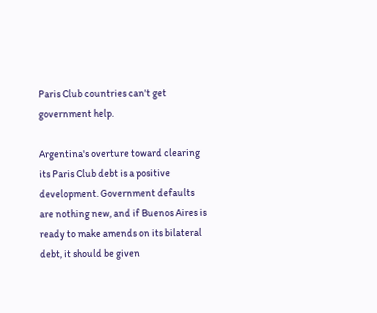Paris Club countries can't get government help.

Argentina's overture toward clearing its Paris Club debt is a positive development. Government defaults are nothing new, and if Buenos Aires is ready to make amends on its bilateral debt, it should be given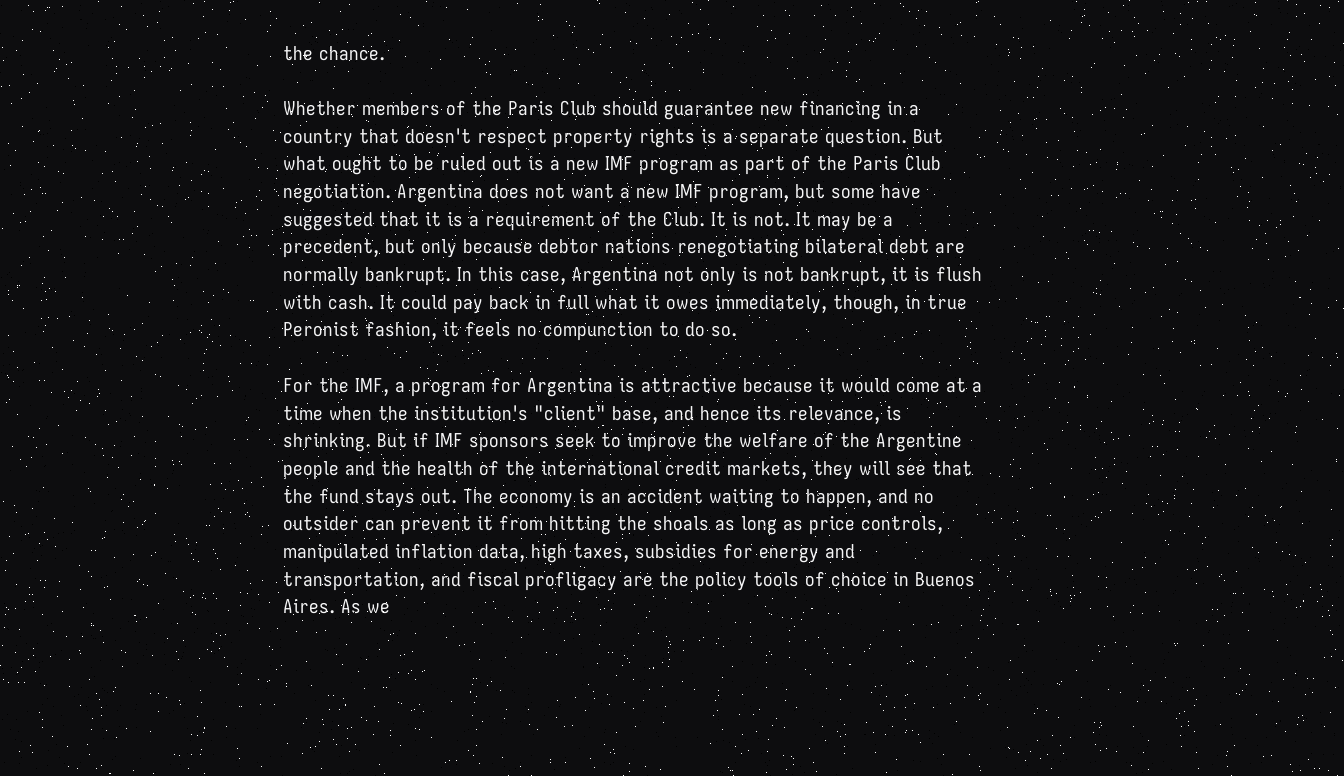the chance.

Whether members of the Paris Club should guarantee new financing in a country that doesn't respect property rights is a separate question. But what ought to be ruled out is a new IMF program as part of the Paris Club negotiation. Argentina does not want a new IMF program, but some have suggested that it is a requirement of the Club. It is not. It may be a precedent, but only because debtor nations renegotiating bilateral debt are normally bankrupt. In this case, Argentina not only is not bankrupt, it is flush with cash. It could pay back in full what it owes immediately, though, in true Peronist fashion, it feels no compunction to do so.

For the IMF, a program for Argentina is attractive because it would come at a time when the institution's "client" base, and hence its relevance, is shrinking. But if IMF sponsors seek to improve the welfare of the Argentine people and the health of the international credit markets, they will see that the fund stays out. The economy is an accident waiting to happen, and no outsider can prevent it from hitting the shoals as long as price controls, manipulated inflation data, high taxes, subsidies for energy and transportation, and fiscal profligacy are the policy tools of choice in Buenos Aires. As we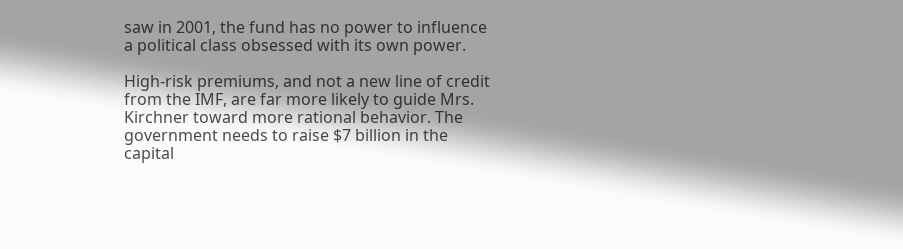saw in 2001, the fund has no power to influence a political class obsessed with its own power.

High-risk premiums, and not a new line of credit from the IMF, are far more likely to guide Mrs. Kirchner toward more rational behavior. The government needs to raise $7 billion in the capital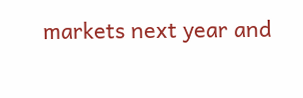markets next year and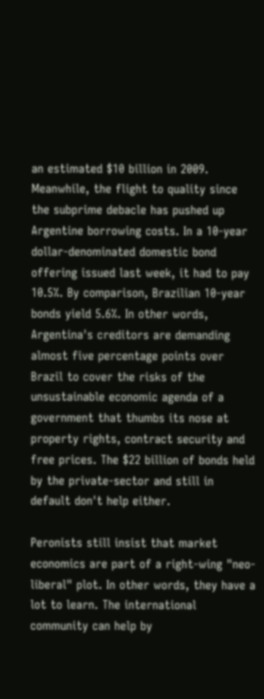an estimated $10 billion in 2009. Meanwhile, the flight to quality since the subprime debacle has pushed up Argentine borrowing costs. In a 10-year dollar-denominated domestic bond offering issued last week, it had to pay 10.5%. By comparison, Brazilian 10-year bonds yield 5.6%. In other words, Argentina's creditors are demanding almost five percentage points over Brazil to cover the risks of the unsustainable economic agenda of a government that thumbs its nose at property rights, contract security and free prices. The $22 billion of bonds held by the private-sector and still in default don't help either.

Peronists still insist that market economics are part of a right-wing "neo-liberal" plot. In other words, they have a lot to learn. The international community can help by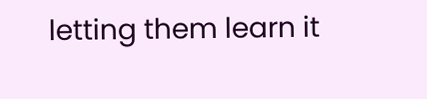letting them learn it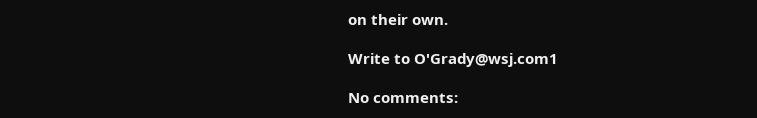on their own.

Write to O'Grady@wsj.com1

No comments: